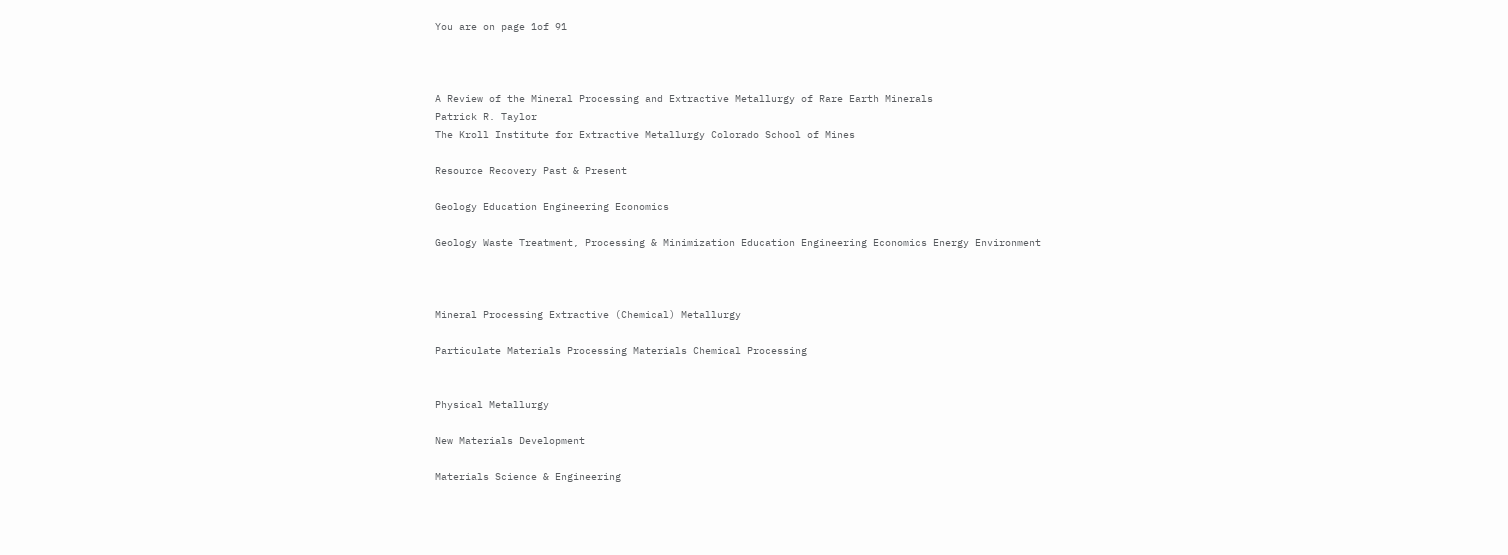You are on page 1of 91



A Review of the Mineral Processing and Extractive Metallurgy of Rare Earth Minerals
Patrick R. Taylor
The Kroll Institute for Extractive Metallurgy Colorado School of Mines

Resource Recovery Past & Present

Geology Education Engineering Economics

Geology Waste Treatment, Processing & Minimization Education Engineering Economics Energy Environment



Mineral Processing Extractive (Chemical) Metallurgy

Particulate Materials Processing Materials Chemical Processing


Physical Metallurgy

New Materials Development

Materials Science & Engineering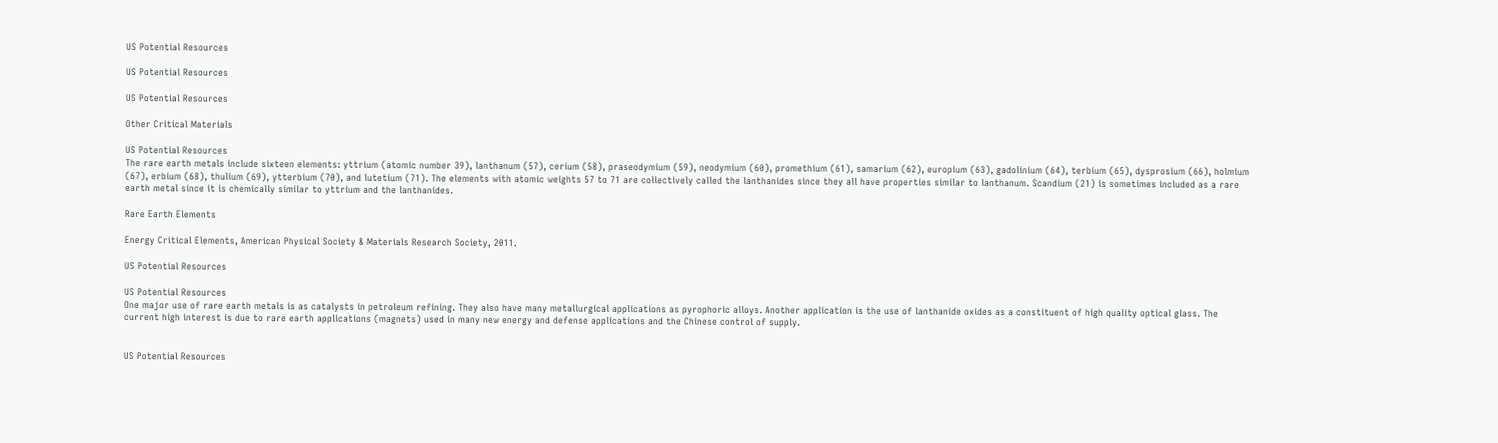US Potential Resources

US Potential Resources

US Potential Resources

Other Critical Materials

US Potential Resources
The rare earth metals include sixteen elements: yttrium (atomic number 39), lanthanum (57), cerium (58), praseodymium (59), neodymium (60), promethium (61), samarium (62), europium (63), gadolinium (64), terbium (65), dysprosium (66), holmium (67), erbium (68), thulium (69), ytterbium (70), and lutetium (71). The elements with atomic weights 57 to 71 are collectively called the lanthanides since they all have properties similar to lanthanum. Scandium (21) is sometimes included as a rare earth metal since it is chemically similar to yttrium and the lanthanides.

Rare Earth Elements

Energy Critical Elements, American Physical Society & Materials Research Society, 2011.

US Potential Resources

US Potential Resources
One major use of rare earth metals is as catalysts in petroleum refining. They also have many metallurgical applications as pyrophoric alloys. Another application is the use of lanthanide oxides as a constituent of high quality optical glass. The current high interest is due to rare earth applications (magnets) used in many new energy and defense applications and the Chinese control of supply.


US Potential Resources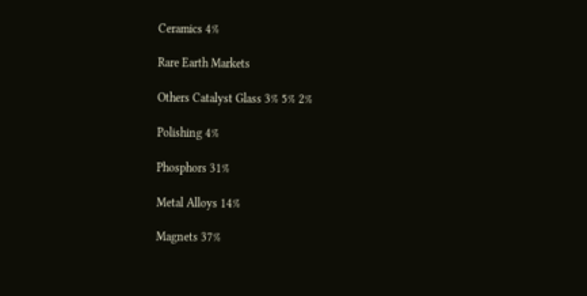Ceramics 4%

Rare Earth Markets

Others Catalyst Glass 3% 5% 2%

Polishing 4%

Phosphors 31%

Metal Alloys 14%

Magnets 37%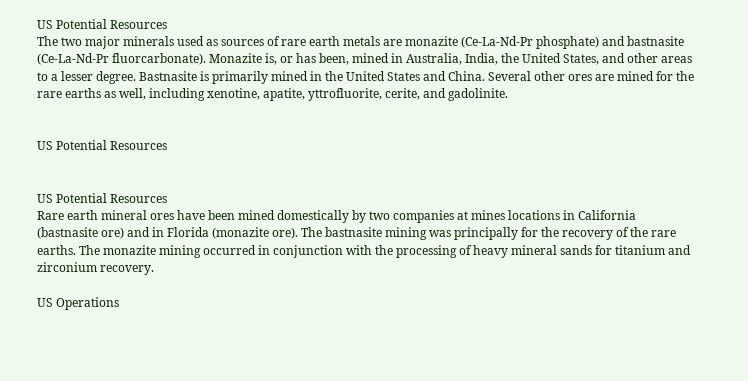US Potential Resources
The two major minerals used as sources of rare earth metals are monazite (Ce-La-Nd-Pr phosphate) and bastnasite (Ce-La-Nd-Pr fluorcarbonate). Monazite is, or has been, mined in Australia, India, the United States, and other areas to a lesser degree. Bastnasite is primarily mined in the United States and China. Several other ores are mined for the rare earths as well, including xenotine, apatite, yttrofluorite, cerite, and gadolinite.


US Potential Resources


US Potential Resources
Rare earth mineral ores have been mined domestically by two companies at mines locations in California (bastnasite ore) and in Florida (monazite ore). The bastnasite mining was principally for the recovery of the rare earths. The monazite mining occurred in conjunction with the processing of heavy mineral sands for titanium and zirconium recovery.

US Operations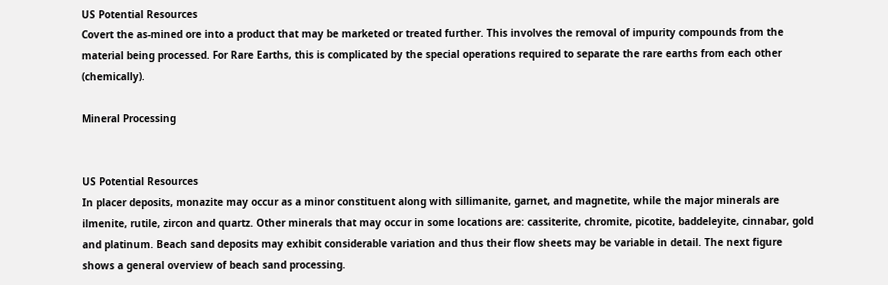US Potential Resources
Covert the as-mined ore into a product that may be marketed or treated further. This involves the removal of impurity compounds from the material being processed. For Rare Earths, this is complicated by the special operations required to separate the rare earths from each other (chemically).

Mineral Processing


US Potential Resources
In placer deposits, monazite may occur as a minor constituent along with sillimanite, garnet, and magnetite, while the major minerals are ilmenite, rutile, zircon and quartz. Other minerals that may occur in some locations are: cassiterite, chromite, picotite, baddeleyite, cinnabar, gold and platinum. Beach sand deposits may exhibit considerable variation and thus their flow sheets may be variable in detail. The next figure shows a general overview of beach sand processing.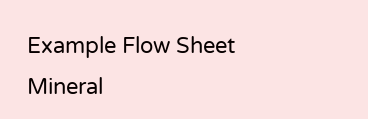Example Flow Sheet Mineral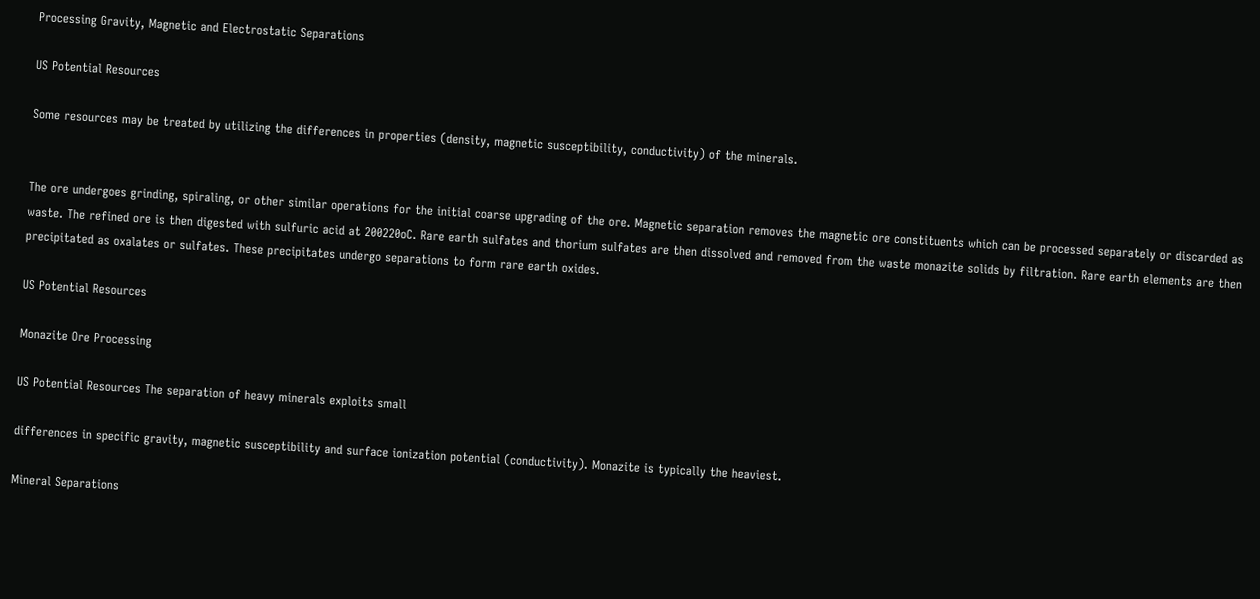Processing Gravity, Magnetic and Electrostatic Separations

US Potential Resources

Some resources may be treated by utilizing the differences in properties (density, magnetic susceptibility, conductivity) of the minerals.


The ore undergoes grinding, spiraling, or other similar operations for the initial coarse upgrading of the ore. Magnetic separation removes the magnetic ore constituents which can be processed separately or discarded as waste. The refined ore is then digested with sulfuric acid at 200220oC. Rare earth sulfates and thorium sulfates are then dissolved and removed from the waste monazite solids by filtration. Rare earth elements are then precipitated as oxalates or sulfates. These precipitates undergo separations to form rare earth oxides.

US Potential Resources

Monazite Ore Processing

US Potential Resources The separation of heavy minerals exploits small

differences in specific gravity, magnetic susceptibility and surface ionization potential (conductivity). Monazite is typically the heaviest.

Mineral Separations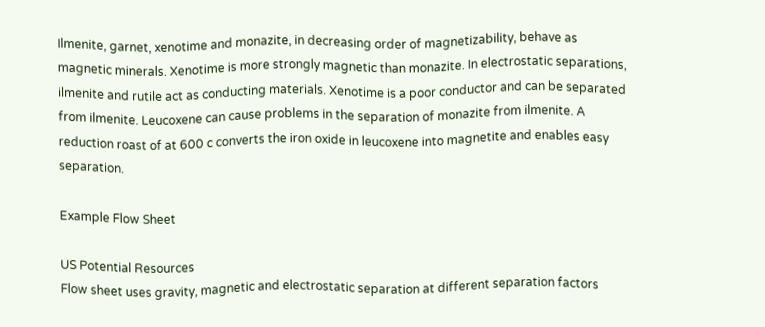Ilmenite, garnet, xenotime and monazite, in decreasing order of magnetizability, behave as magnetic minerals. Xenotime is more strongly magnetic than monazite. In electrostatic separations, ilmenite and rutile act as conducting materials. Xenotime is a poor conductor and can be separated from ilmenite. Leucoxene can cause problems in the separation of monazite from ilmenite. A reduction roast of at 600 c converts the iron oxide in leucoxene into magnetite and enables easy separation.

Example Flow Sheet

US Potential Resources
Flow sheet uses gravity, magnetic and electrostatic separation at different separation factors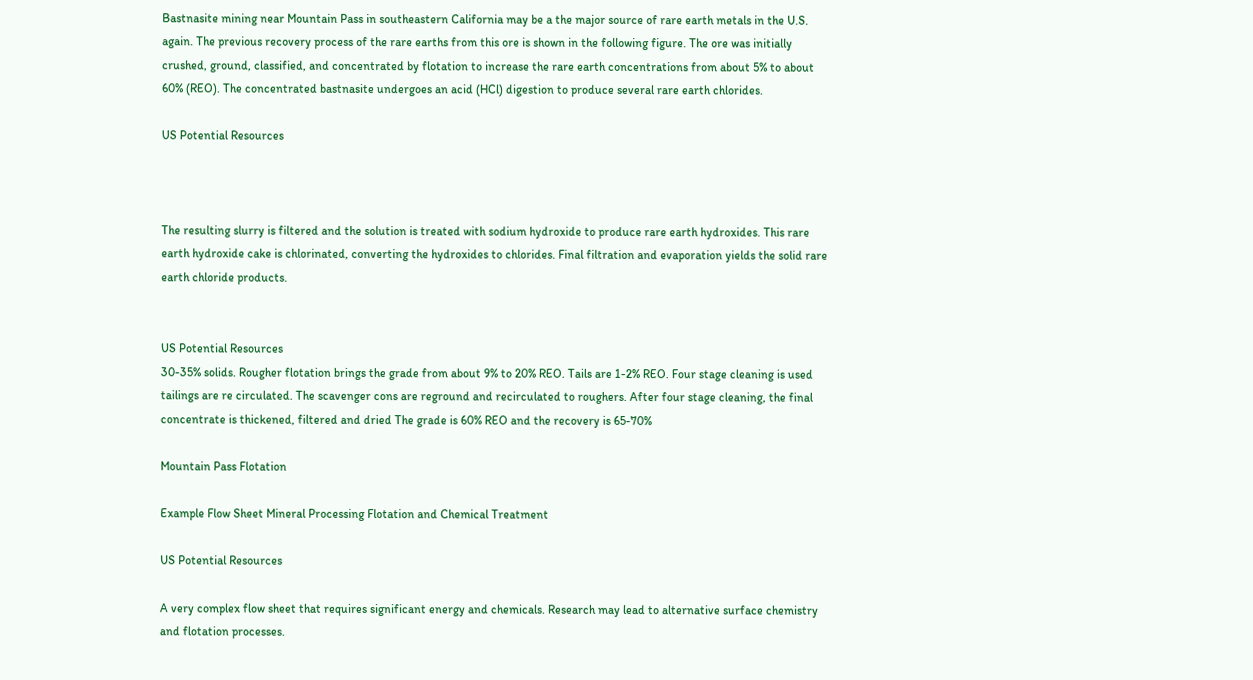Bastnasite mining near Mountain Pass in southeastern California may be a the major source of rare earth metals in the U.S. again. The previous recovery process of the rare earths from this ore is shown in the following figure. The ore was initially crushed, ground, classified, and concentrated by flotation to increase the rare earth concentrations from about 5% to about 60% (REO). The concentrated bastnasite undergoes an acid (HCl) digestion to produce several rare earth chlorides.

US Potential Resources



The resulting slurry is filtered and the solution is treated with sodium hydroxide to produce rare earth hydroxides. This rare earth hydroxide cake is chlorinated, converting the hydroxides to chlorides. Final filtration and evaporation yields the solid rare earth chloride products.


US Potential Resources
30-35% solids. Rougher flotation brings the grade from about 9% to 20% REO. Tails are 1-2% REO. Four stage cleaning is used tailings are re circulated. The scavenger cons are reground and recirculated to roughers. After four stage cleaning, the final concentrate is thickened, filtered and dried The grade is 60% REO and the recovery is 65-70%

Mountain Pass Flotation

Example Flow Sheet Mineral Processing Flotation and Chemical Treatment

US Potential Resources

A very complex flow sheet that requires significant energy and chemicals. Research may lead to alternative surface chemistry and flotation processes.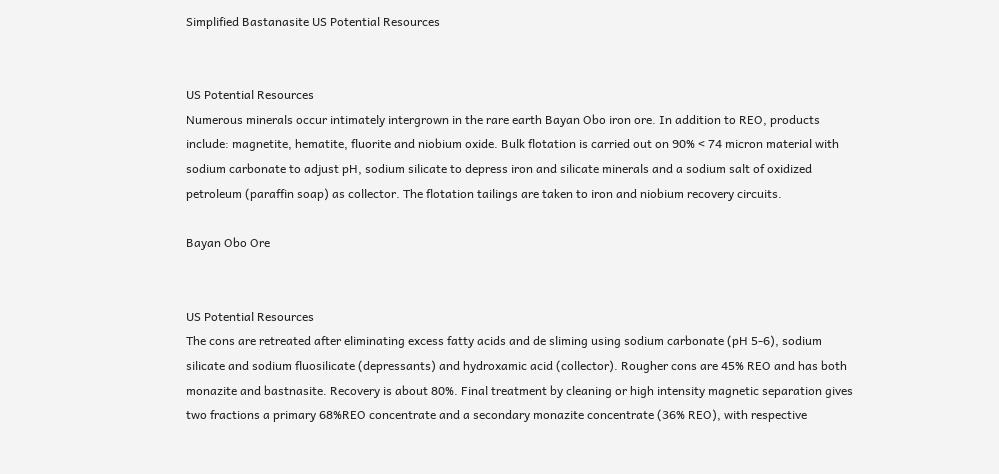Simplified Bastanasite US Potential Resources


US Potential Resources
Numerous minerals occur intimately intergrown in the rare earth Bayan Obo iron ore. In addition to REO, products include: magnetite, hematite, fluorite and niobium oxide. Bulk flotation is carried out on 90% < 74 micron material with sodium carbonate to adjust pH, sodium silicate to depress iron and silicate minerals and a sodium salt of oxidized petroleum (paraffin soap) as collector. The flotation tailings are taken to iron and niobium recovery circuits.

Bayan Obo Ore


US Potential Resources
The cons are retreated after eliminating excess fatty acids and de sliming using sodium carbonate (pH 5-6), sodium silicate and sodium fluosilicate (depressants) and hydroxamic acid (collector). Rougher cons are 45% REO and has both monazite and bastnasite. Recovery is about 80%. Final treatment by cleaning or high intensity magnetic separation gives two fractions a primary 68%REO concentrate and a secondary monazite concentrate (36% REO), with respective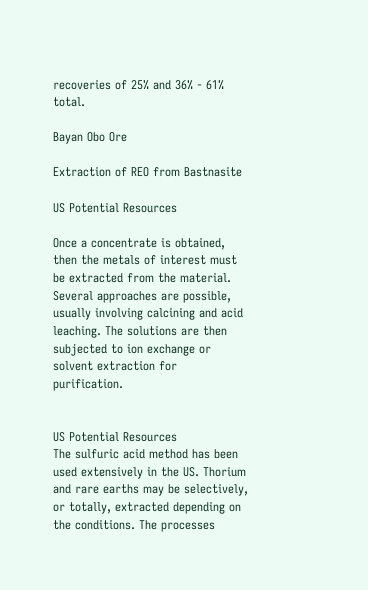recoveries of 25% and 36% - 61% total.

Bayan Obo Ore

Extraction of REO from Bastnasite

US Potential Resources

Once a concentrate is obtained, then the metals of interest must be extracted from the material. Several approaches are possible, usually involving calcining and acid leaching. The solutions are then subjected to ion exchange or solvent extraction for purification.


US Potential Resources
The sulfuric acid method has been used extensively in the US. Thorium and rare earths may be selectively, or totally, extracted depending on the conditions. The processes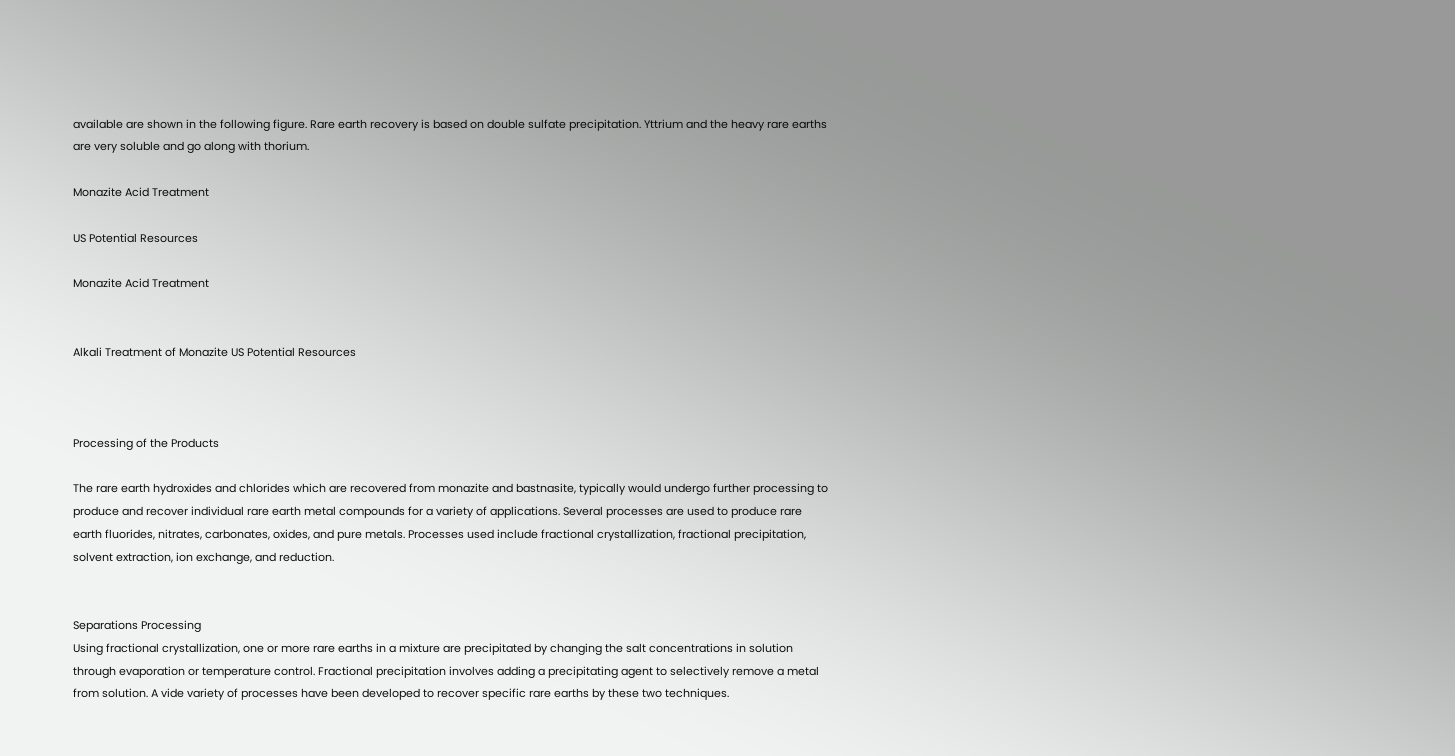available are shown in the following figure. Rare earth recovery is based on double sulfate precipitation. Yttrium and the heavy rare earths are very soluble and go along with thorium.

Monazite Acid Treatment

US Potential Resources

Monazite Acid Treatment


Alkali Treatment of Monazite US Potential Resources



Processing of the Products

The rare earth hydroxides and chlorides which are recovered from monazite and bastnasite, typically would undergo further processing to produce and recover individual rare earth metal compounds for a variety of applications. Several processes are used to produce rare earth fluorides, nitrates, carbonates, oxides, and pure metals. Processes used include fractional crystallization, fractional precipitation, solvent extraction, ion exchange, and reduction.


Separations Processing
Using fractional crystallization, one or more rare earths in a mixture are precipitated by changing the salt concentrations in solution through evaporation or temperature control. Fractional precipitation involves adding a precipitating agent to selectively remove a metal from solution. A vide variety of processes have been developed to recover specific rare earths by these two techniques.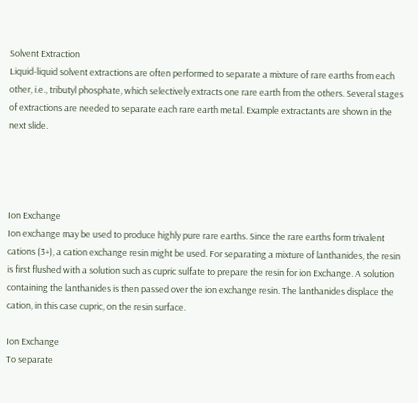Solvent Extraction
Liquid-liquid solvent extractions are often performed to separate a mixture of rare earths from each other, i.e., tributyl phosphate, which selectively extracts one rare earth from the others. Several stages of extractions are needed to separate each rare earth metal. Example extractants are shown in the next slide.




Ion Exchange
Ion exchange may be used to produce highly pure rare earths. Since the rare earths form trivalent cations (3+), a cation exchange resin might be used. For separating a mixture of lanthanides, the resin is first flushed with a solution such as cupric sulfate to prepare the resin for ion Exchange. A solution containing the lanthanides is then passed over the ion exchange resin. The lanthanides displace the cation, in this case cupric, on the resin surface.

Ion Exchange
To separate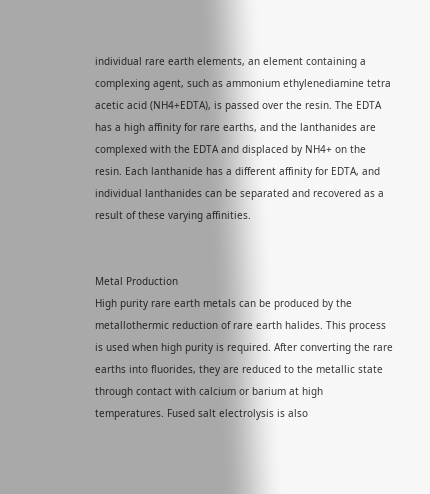individual rare earth elements, an element containing a complexing agent, such as ammonium ethylenediamine tetra acetic acid (NH4+EDTA), is passed over the resin. The EDTA has a high affinity for rare earths, and the lanthanides are complexed with the EDTA and displaced by NH4+ on the resin. Each lanthanide has a different affinity for EDTA, and individual lanthanides can be separated and recovered as a result of these varying affinities.


Metal Production
High purity rare earth metals can be produced by the metallothermic reduction of rare earth halides. This process is used when high purity is required. After converting the rare earths into fluorides, they are reduced to the metallic state through contact with calcium or barium at high temperatures. Fused salt electrolysis is also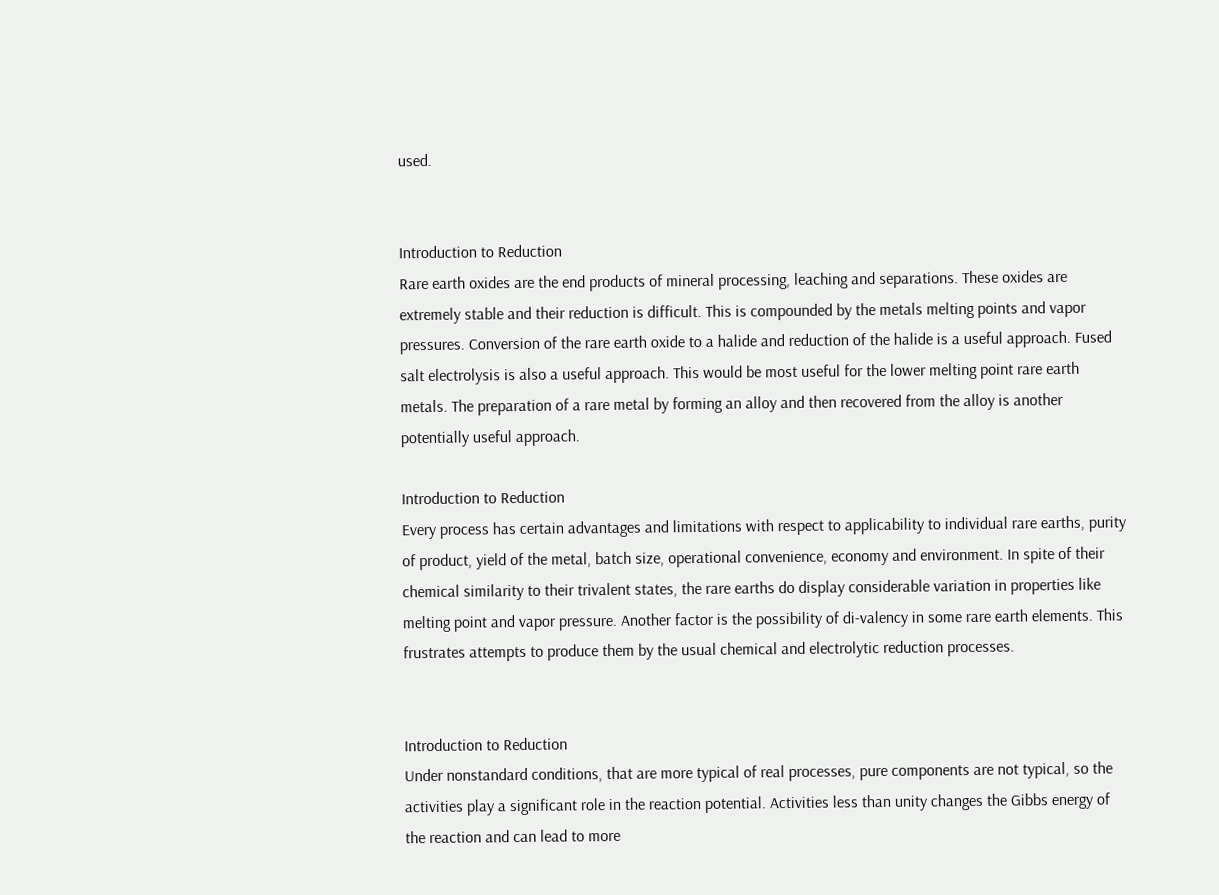used.


Introduction to Reduction
Rare earth oxides are the end products of mineral processing, leaching and separations. These oxides are extremely stable and their reduction is difficult. This is compounded by the metals melting points and vapor pressures. Conversion of the rare earth oxide to a halide and reduction of the halide is a useful approach. Fused salt electrolysis is also a useful approach. This would be most useful for the lower melting point rare earth metals. The preparation of a rare metal by forming an alloy and then recovered from the alloy is another potentially useful approach.

Introduction to Reduction
Every process has certain advantages and limitations with respect to applicability to individual rare earths, purity of product, yield of the metal, batch size, operational convenience, economy and environment. In spite of their chemical similarity to their trivalent states, the rare earths do display considerable variation in properties like melting point and vapor pressure. Another factor is the possibility of di-valency in some rare earth elements. This frustrates attempts to produce them by the usual chemical and electrolytic reduction processes.


Introduction to Reduction
Under nonstandard conditions, that are more typical of real processes, pure components are not typical, so the activities play a significant role in the reaction potential. Activities less than unity changes the Gibbs energy of the reaction and can lead to more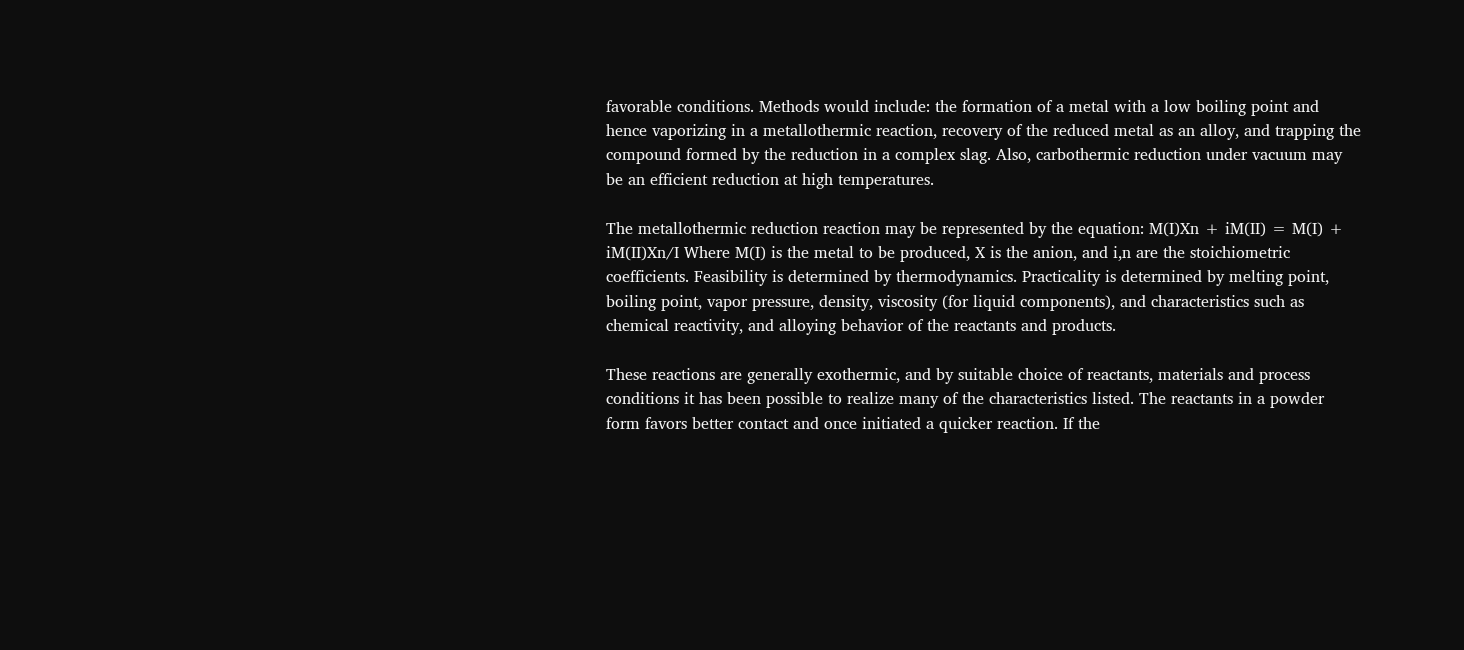favorable conditions. Methods would include: the formation of a metal with a low boiling point and hence vaporizing in a metallothermic reaction, recovery of the reduced metal as an alloy, and trapping the compound formed by the reduction in a complex slag. Also, carbothermic reduction under vacuum may be an efficient reduction at high temperatures.

The metallothermic reduction reaction may be represented by the equation: M(I)Xn + iM(II) = M(I) + iM(II)Xn/I Where M(I) is the metal to be produced, X is the anion, and i,n are the stoichiometric coefficients. Feasibility is determined by thermodynamics. Practicality is determined by melting point, boiling point, vapor pressure, density, viscosity (for liquid components), and characteristics such as chemical reactivity, and alloying behavior of the reactants and products.

These reactions are generally exothermic, and by suitable choice of reactants, materials and process conditions it has been possible to realize many of the characteristics listed. The reactants in a powder form favors better contact and once initiated a quicker reaction. If the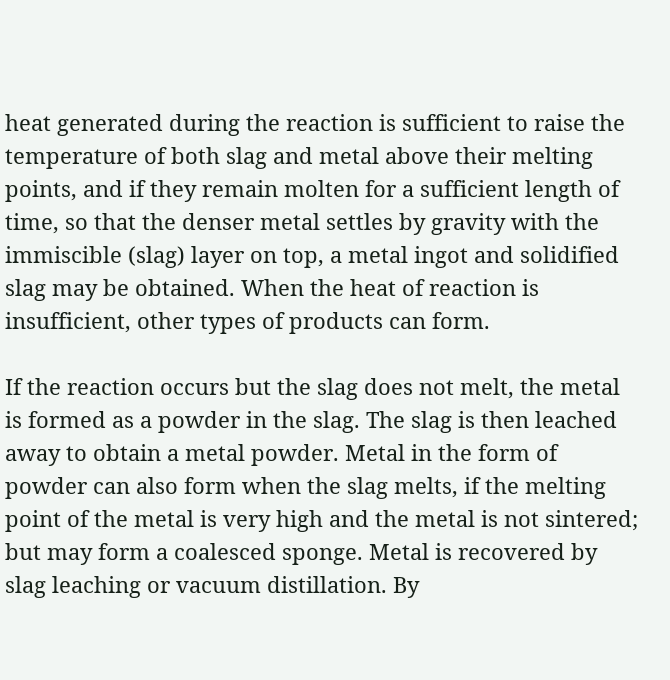heat generated during the reaction is sufficient to raise the temperature of both slag and metal above their melting points, and if they remain molten for a sufficient length of time, so that the denser metal settles by gravity with the immiscible (slag) layer on top, a metal ingot and solidified slag may be obtained. When the heat of reaction is insufficient, other types of products can form.

If the reaction occurs but the slag does not melt, the metal is formed as a powder in the slag. The slag is then leached away to obtain a metal powder. Metal in the form of powder can also form when the slag melts, if the melting point of the metal is very high and the metal is not sintered; but may form a coalesced sponge. Metal is recovered by slag leaching or vacuum distillation. By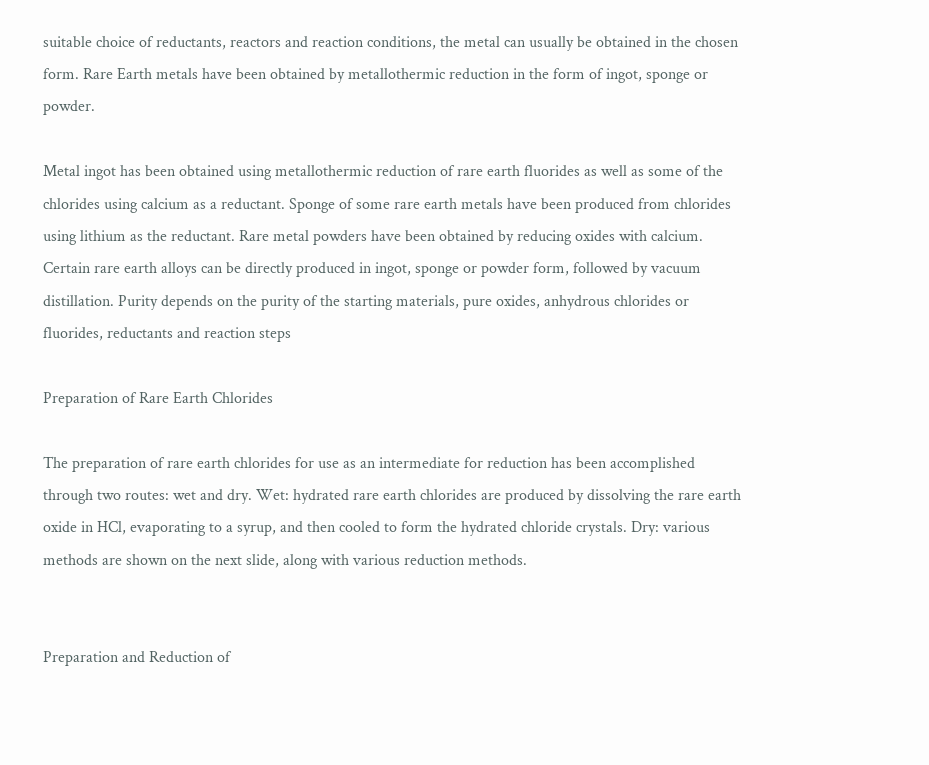suitable choice of reductants, reactors and reaction conditions, the metal can usually be obtained in the chosen form. Rare Earth metals have been obtained by metallothermic reduction in the form of ingot, sponge or powder.

Metal ingot has been obtained using metallothermic reduction of rare earth fluorides as well as some of the chlorides using calcium as a reductant. Sponge of some rare earth metals have been produced from chlorides using lithium as the reductant. Rare metal powders have been obtained by reducing oxides with calcium. Certain rare earth alloys can be directly produced in ingot, sponge or powder form, followed by vacuum distillation. Purity depends on the purity of the starting materials, pure oxides, anhydrous chlorides or fluorides, reductants and reaction steps

Preparation of Rare Earth Chlorides

The preparation of rare earth chlorides for use as an intermediate for reduction has been accomplished through two routes: wet and dry. Wet: hydrated rare earth chlorides are produced by dissolving the rare earth oxide in HCl, evaporating to a syrup, and then cooled to form the hydrated chloride crystals. Dry: various methods are shown on the next slide, along with various reduction methods.


Preparation and Reduction of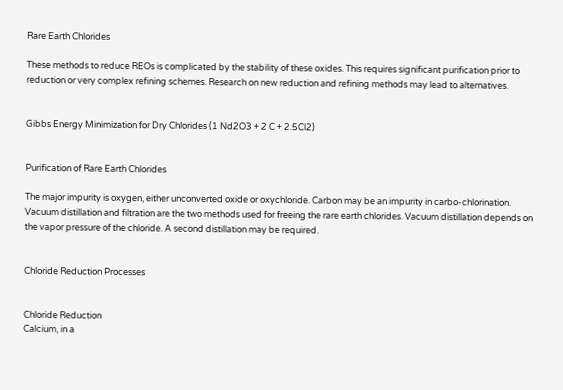Rare Earth Chlorides

These methods to reduce REOs is complicated by the stability of these oxides. This requires significant purification prior to reduction or very complex refining schemes. Research on new reduction and refining methods may lead to alternatives.


Gibbs Energy Minimization for Dry Chlorides (1 Nd2O3 + 2 C + 2.5Cl2)


Purification of Rare Earth Chlorides

The major impurity is oxygen, either unconverted oxide or oxychloride. Carbon may be an impurity in carbo-chlorination. Vacuum distillation and filtration are the two methods used for freeing the rare earth chlorides. Vacuum distillation depends on the vapor pressure of the chloride. A second distillation may be required.


Chloride Reduction Processes


Chloride Reduction
Calcium, in a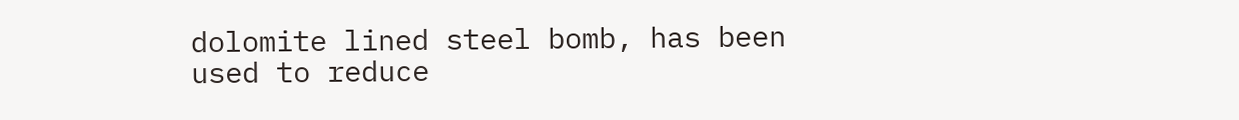dolomite lined steel bomb, has been used to reduce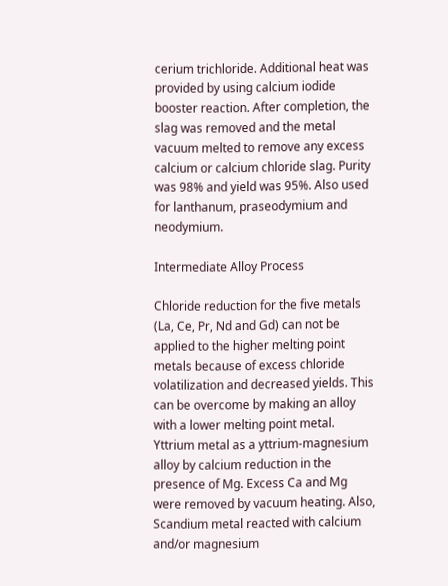cerium trichloride. Additional heat was provided by using calcium iodide booster reaction. After completion, the slag was removed and the metal vacuum melted to remove any excess calcium or calcium chloride slag. Purity was 98% and yield was 95%. Also used for lanthanum, praseodymium and neodymium.

Intermediate Alloy Process

Chloride reduction for the five metals (La, Ce, Pr, Nd and Gd) can not be applied to the higher melting point metals because of excess chloride volatilization and decreased yields. This can be overcome by making an alloy with a lower melting point metal. Yttrium metal as a yttrium-magnesium alloy by calcium reduction in the presence of Mg. Excess Ca and Mg were removed by vacuum heating. Also, Scandium metal reacted with calcium and/or magnesium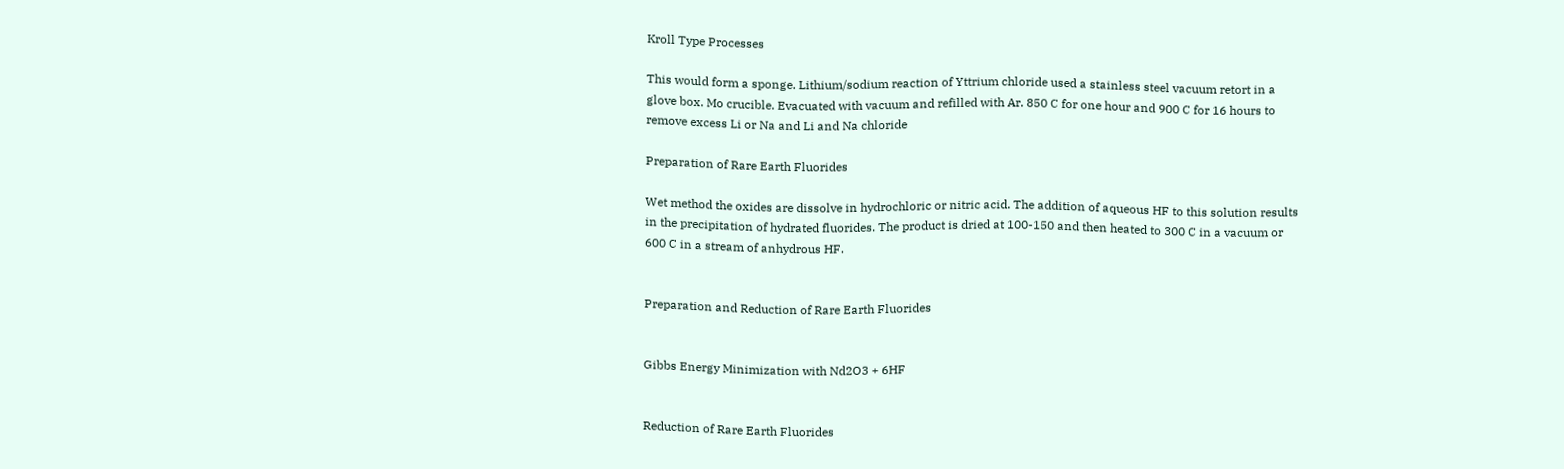Kroll Type Processes

This would form a sponge. Lithium/sodium reaction of Yttrium chloride used a stainless steel vacuum retort in a glove box. Mo crucible. Evacuated with vacuum and refilled with Ar. 850 C for one hour and 900 C for 16 hours to remove excess Li or Na and Li and Na chloride

Preparation of Rare Earth Fluorides

Wet method the oxides are dissolve in hydrochloric or nitric acid. The addition of aqueous HF to this solution results in the precipitation of hydrated fluorides. The product is dried at 100-150 and then heated to 300 C in a vacuum or 600 C in a stream of anhydrous HF.


Preparation and Reduction of Rare Earth Fluorides


Gibbs Energy Minimization with Nd2O3 + 6HF


Reduction of Rare Earth Fluorides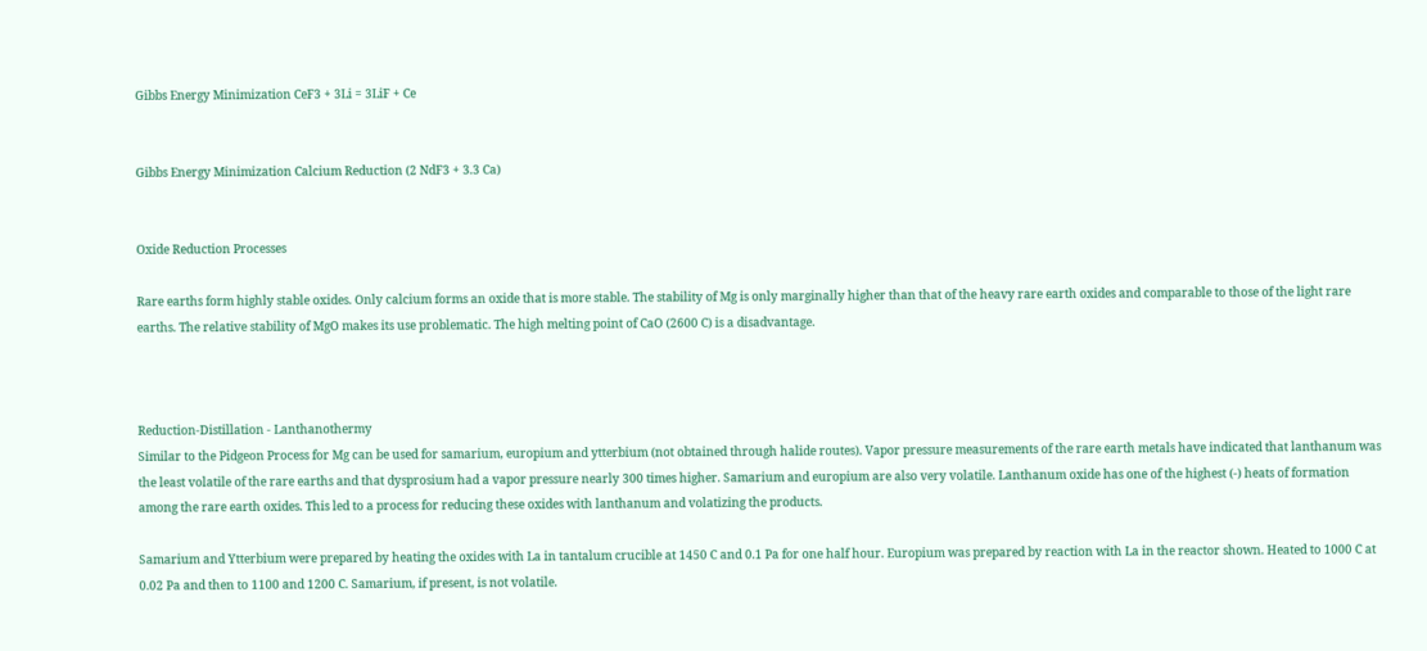Gibbs Energy Minimization CeF3 + 3Li = 3LiF + Ce


Gibbs Energy Minimization Calcium Reduction (2 NdF3 + 3.3 Ca)


Oxide Reduction Processes

Rare earths form highly stable oxides. Only calcium forms an oxide that is more stable. The stability of Mg is only marginally higher than that of the heavy rare earth oxides and comparable to those of the light rare earths. The relative stability of MgO makes its use problematic. The high melting point of CaO (2600 C) is a disadvantage.



Reduction-Distillation - Lanthanothermy
Similar to the Pidgeon Process for Mg can be used for samarium, europium and ytterbium (not obtained through halide routes). Vapor pressure measurements of the rare earth metals have indicated that lanthanum was the least volatile of the rare earths and that dysprosium had a vapor pressure nearly 300 times higher. Samarium and europium are also very volatile. Lanthanum oxide has one of the highest (-) heats of formation among the rare earth oxides. This led to a process for reducing these oxides with lanthanum and volatizing the products.

Samarium and Ytterbium were prepared by heating the oxides with La in tantalum crucible at 1450 C and 0.1 Pa for one half hour. Europium was prepared by reaction with La in the reactor shown. Heated to 1000 C at 0.02 Pa and then to 1100 and 1200 C. Samarium, if present, is not volatile.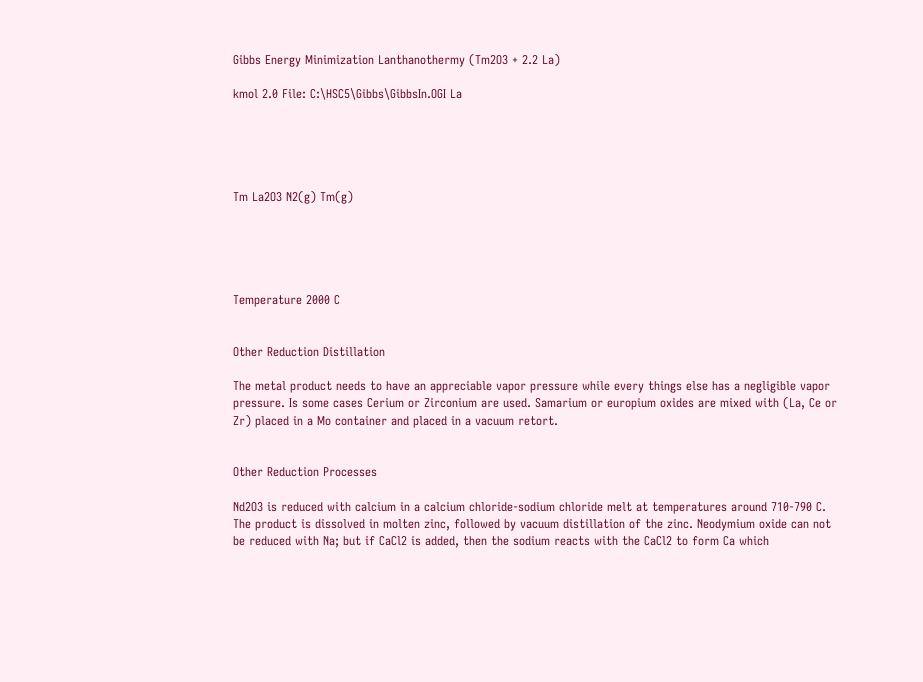Gibbs Energy Minimization Lanthanothermy (Tm2O3 + 2.2 La)

kmol 2.0 File: C:\HSC5\Gibbs\GibbsIn.OGI La





Tm La2O3 N2(g) Tm(g)





Temperature 2000 C


Other Reduction Distillation

The metal product needs to have an appreciable vapor pressure while every things else has a negligible vapor pressure. Is some cases Cerium or Zirconium are used. Samarium or europium oxides are mixed with (La, Ce or Zr) placed in a Mo container and placed in a vacuum retort.


Other Reduction Processes

Nd2O3 is reduced with calcium in a calcium chloride-sodium chloride melt at temperatures around 710-790 C. The product is dissolved in molten zinc, followed by vacuum distillation of the zinc. Neodymium oxide can not be reduced with Na; but if CaCl2 is added, then the sodium reacts with the CaCl2 to form Ca which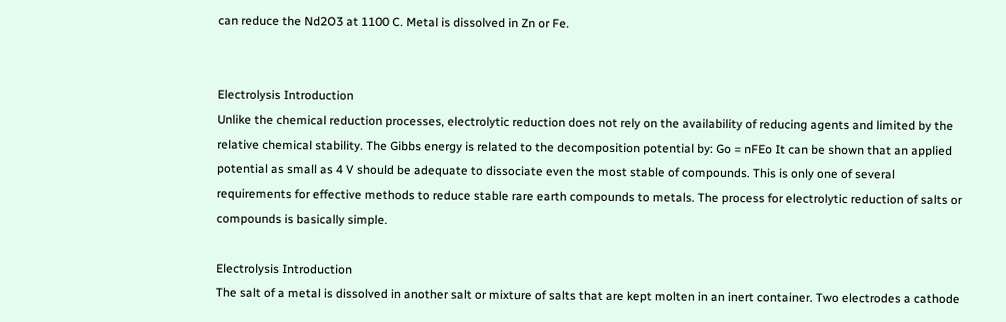can reduce the Nd2O3 at 1100 C. Metal is dissolved in Zn or Fe.


Electrolysis Introduction
Unlike the chemical reduction processes, electrolytic reduction does not rely on the availability of reducing agents and limited by the relative chemical stability. The Gibbs energy is related to the decomposition potential by: Go = nFEo It can be shown that an applied potential as small as 4 V should be adequate to dissociate even the most stable of compounds. This is only one of several requirements for effective methods to reduce stable rare earth compounds to metals. The process for electrolytic reduction of salts or compounds is basically simple.

Electrolysis Introduction
The salt of a metal is dissolved in another salt or mixture of salts that are kept molten in an inert container. Two electrodes a cathode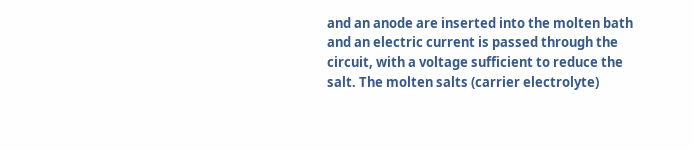and an anode are inserted into the molten bath and an electric current is passed through the circuit, with a voltage sufficient to reduce the salt. The molten salts (carrier electrolyte)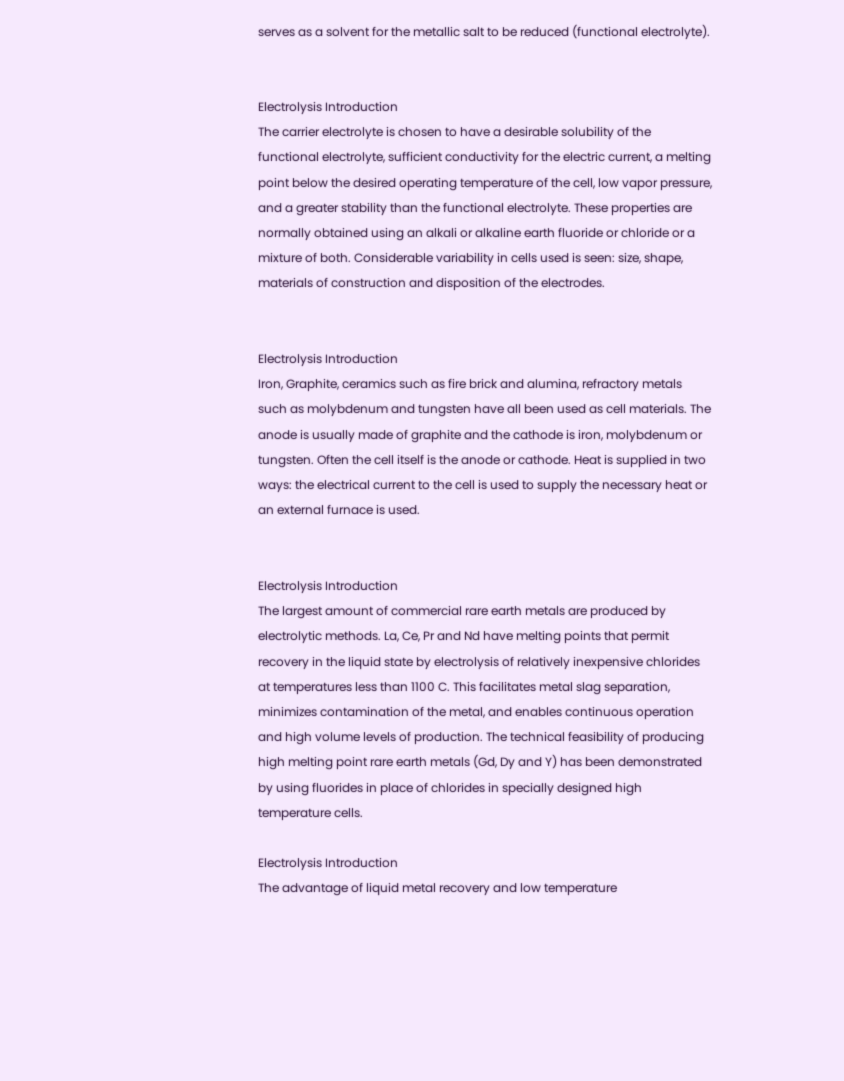serves as a solvent for the metallic salt to be reduced (functional electrolyte).


Electrolysis Introduction
The carrier electrolyte is chosen to have a desirable solubility of the functional electrolyte, sufficient conductivity for the electric current, a melting point below the desired operating temperature of the cell, low vapor pressure, and a greater stability than the functional electrolyte. These properties are normally obtained using an alkali or alkaline earth fluoride or chloride or a mixture of both. Considerable variability in cells used is seen: size, shape, materials of construction and disposition of the electrodes.


Electrolysis Introduction
Iron, Graphite, ceramics such as fire brick and alumina, refractory metals such as molybdenum and tungsten have all been used as cell materials. The anode is usually made of graphite and the cathode is iron, molybdenum or tungsten. Often the cell itself is the anode or cathode. Heat is supplied in two ways: the electrical current to the cell is used to supply the necessary heat or an external furnace is used.


Electrolysis Introduction
The largest amount of commercial rare earth metals are produced by electrolytic methods. La, Ce, Pr and Nd have melting points that permit recovery in the liquid state by electrolysis of relatively inexpensive chlorides at temperatures less than 1100 C. This facilitates metal slag separation, minimizes contamination of the metal, and enables continuous operation and high volume levels of production. The technical feasibility of producing high melting point rare earth metals (Gd, Dy and Y) has been demonstrated by using fluorides in place of chlorides in specially designed high temperature cells.

Electrolysis Introduction
The advantage of liquid metal recovery and low temperature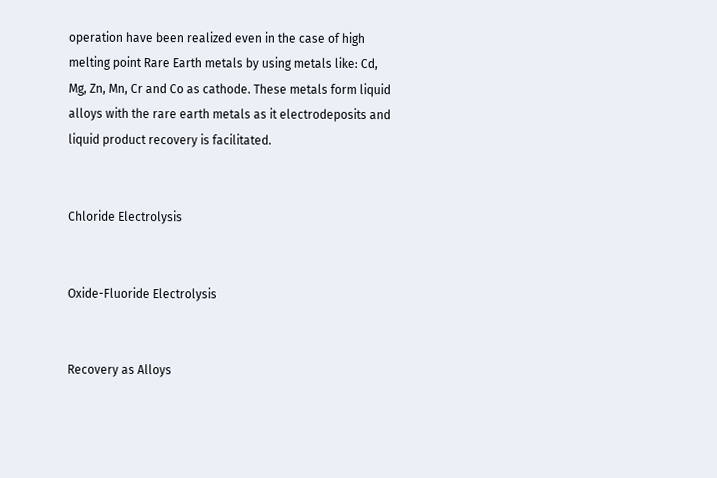operation have been realized even in the case of high melting point Rare Earth metals by using metals like: Cd, Mg, Zn, Mn, Cr and Co as cathode. These metals form liquid alloys with the rare earth metals as it electrodeposits and liquid product recovery is facilitated.


Chloride Electrolysis


Oxide-Fluoride Electrolysis


Recovery as Alloys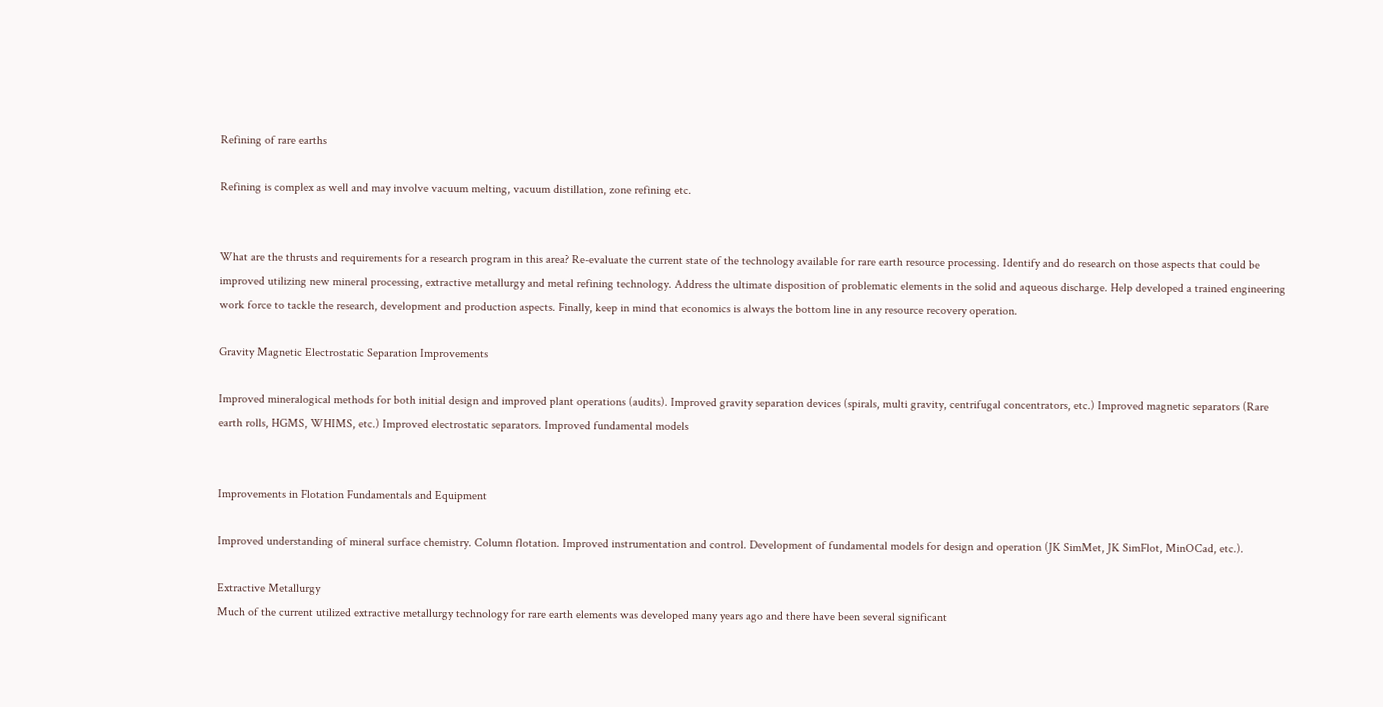Refining of rare earths

Refining is complex as well and may involve vacuum melting, vacuum distillation, zone refining etc.


What are the thrusts and requirements for a research program in this area? Re-evaluate the current state of the technology available for rare earth resource processing. Identify and do research on those aspects that could be improved utilizing new mineral processing, extractive metallurgy and metal refining technology. Address the ultimate disposition of problematic elements in the solid and aqueous discharge. Help developed a trained engineering work force to tackle the research, development and production aspects. Finally, keep in mind that economics is always the bottom line in any resource recovery operation.

Gravity Magnetic Electrostatic Separation Improvements

Improved mineralogical methods for both initial design and improved plant operations (audits). Improved gravity separation devices (spirals, multi gravity, centrifugal concentrators, etc.) Improved magnetic separators (Rare earth rolls, HGMS, WHIMS, etc.) Improved electrostatic separators. Improved fundamental models


Improvements in Flotation Fundamentals and Equipment

Improved understanding of mineral surface chemistry. Column flotation. Improved instrumentation and control. Development of fundamental models for design and operation (JK SimMet, JK SimFlot, MinOCad, etc.).

Extractive Metallurgy
Much of the current utilized extractive metallurgy technology for rare earth elements was developed many years ago and there have been several significant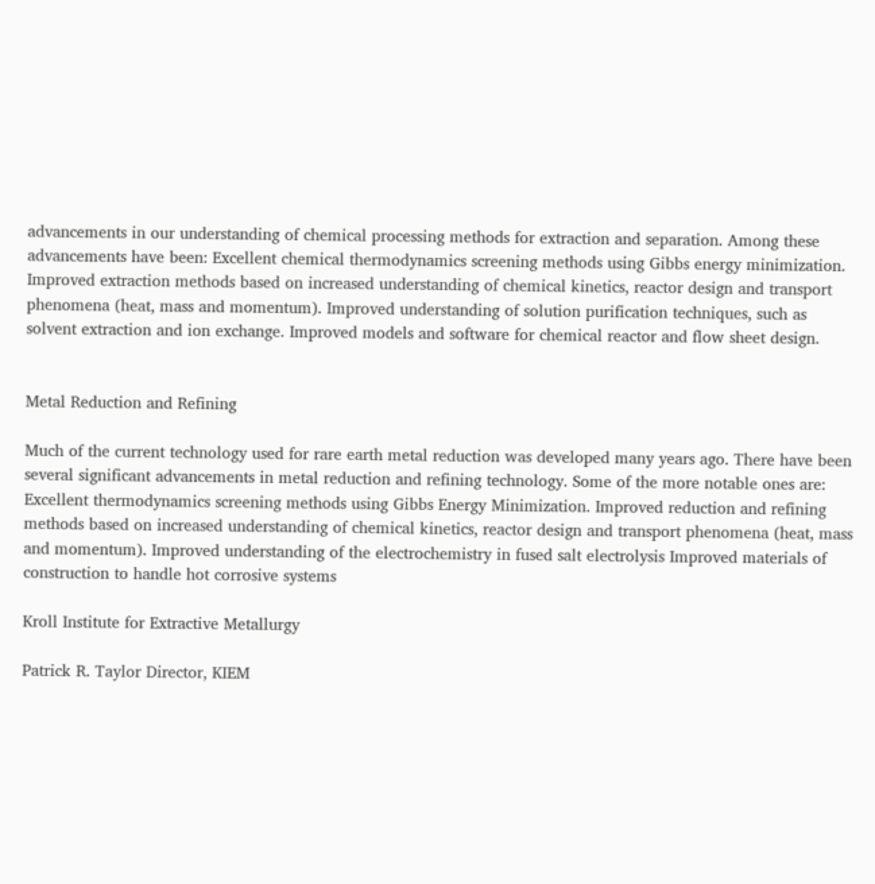advancements in our understanding of chemical processing methods for extraction and separation. Among these advancements have been: Excellent chemical thermodynamics screening methods using Gibbs energy minimization. Improved extraction methods based on increased understanding of chemical kinetics, reactor design and transport phenomena (heat, mass and momentum). Improved understanding of solution purification techniques, such as solvent extraction and ion exchange. Improved models and software for chemical reactor and flow sheet design.


Metal Reduction and Refining

Much of the current technology used for rare earth metal reduction was developed many years ago. There have been several significant advancements in metal reduction and refining technology. Some of the more notable ones are: Excellent thermodynamics screening methods using Gibbs Energy Minimization. Improved reduction and refining methods based on increased understanding of chemical kinetics, reactor design and transport phenomena (heat, mass and momentum). Improved understanding of the electrochemistry in fused salt electrolysis Improved materials of construction to handle hot corrosive systems

Kroll Institute for Extractive Metallurgy

Patrick R. Taylor Director, KIEM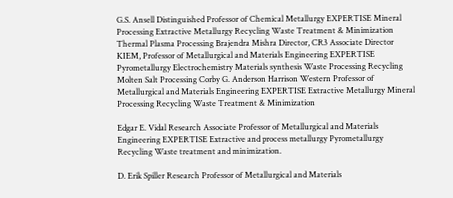G.S. Ansell Distinguished Professor of Chemical Metallurgy EXPERTISE Mineral Processing Extractive Metallurgy Recycling Waste Treatment & Minimization Thermal Plasma Processing Brajendra Mishra Director, CR3 Associate Director KIEM, Professor of Metallurgical and Materials Engineering EXPERTISE Pyrometallurgy Electrochemistry Materials synthesis Waste Processing Recycling Molten Salt Processing Corby G. Anderson Harrison Western Professor of Metallurgical and Materials Engineering EXPERTISE Extractive Metallurgy Mineral Processing Recycling Waste Treatment & Minimization

Edgar E. Vidal Research Associate Professor of Metallurgical and Materials Engineering EXPERTISE Extractive and process metallurgy Pyrometallurgy Recycling Waste treatment and minimization.

D. Erik Spiller Research Professor of Metallurgical and Materials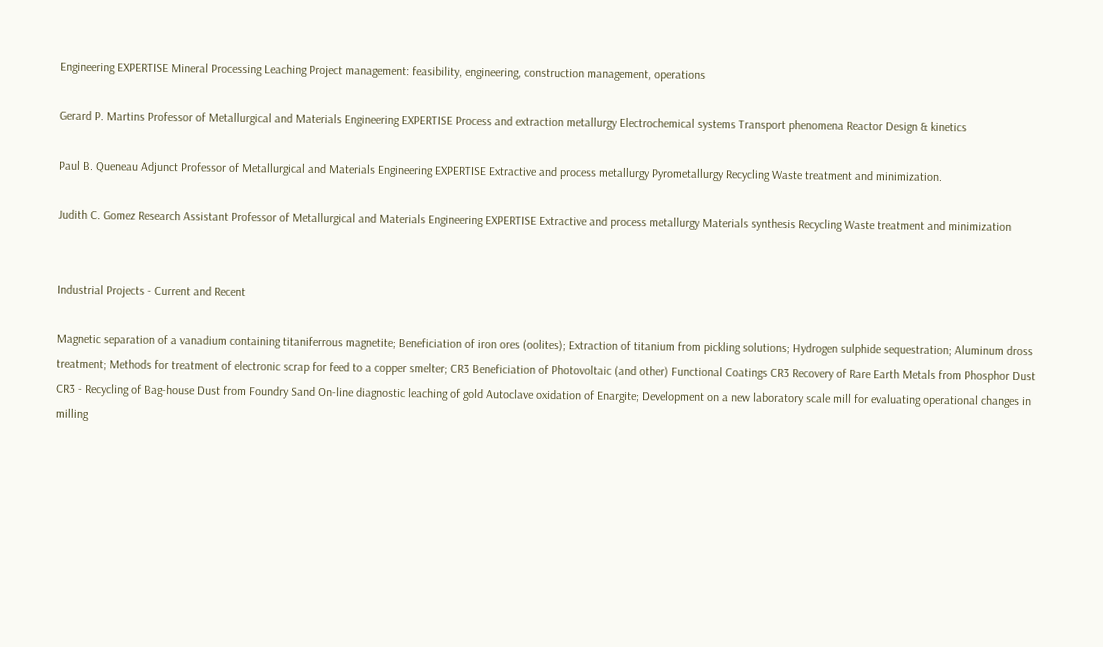Engineering EXPERTISE Mineral Processing Leaching Project management: feasibility, engineering, construction management, operations

Gerard P. Martins Professor of Metallurgical and Materials Engineering EXPERTISE Process and extraction metallurgy Electrochemical systems Transport phenomena Reactor Design & kinetics

Paul B. Queneau Adjunct Professor of Metallurgical and Materials Engineering EXPERTISE Extractive and process metallurgy Pyrometallurgy Recycling Waste treatment and minimization.

Judith C. Gomez Research Assistant Professor of Metallurgical and Materials Engineering EXPERTISE Extractive and process metallurgy Materials synthesis Recycling Waste treatment and minimization


Industrial Projects - Current and Recent

Magnetic separation of a vanadium containing titaniferrous magnetite; Beneficiation of iron ores (oolites); Extraction of titanium from pickling solutions; Hydrogen sulphide sequestration; Aluminum dross treatment; Methods for treatment of electronic scrap for feed to a copper smelter; CR3 Beneficiation of Photovoltaic (and other) Functional Coatings CR3 Recovery of Rare Earth Metals from Phosphor Dust CR3 - Recycling of Bag-house Dust from Foundry Sand On-line diagnostic leaching of gold Autoclave oxidation of Enargite; Development on a new laboratory scale mill for evaluating operational changes in milling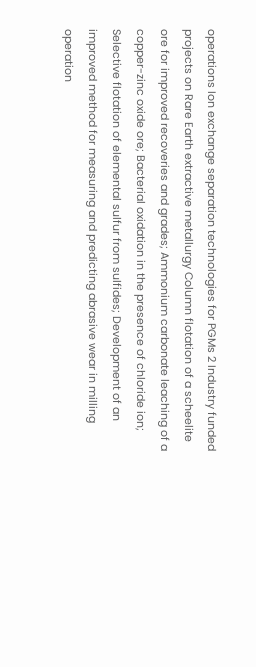operations Ion exchange separation technologies for PGMs 2 Industry funded projects on Rare Earth extractive metallurgy Column flotation of a scheelite ore for improved recoveries and grades; Ammonium carbonate leaching of a copper-zinc oxide ore; Bacterial oxidation in the presence of chloride ion; Selective flotation of elemental sulfur from sulfides; Development of an improved method for measuring and predicting abrasive wear in milling operation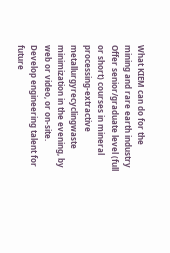What KIEM can do for the mining and rare earth industry
Offer senior/graduate level (full or short) courses in mineral processing-extractive metallurgyrecyclingwaste minimization in the evening, by web or video, or on-site. Develop engineering talent for future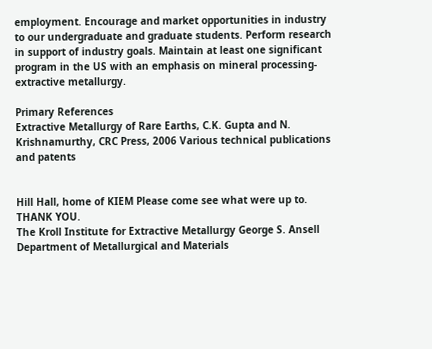employment. Encourage and market opportunities in industry to our undergraduate and graduate students. Perform research in support of industry goals. Maintain at least one significant program in the US with an emphasis on mineral processing-extractive metallurgy.

Primary References
Extractive Metallurgy of Rare Earths, C.K. Gupta and N. Krishnamurthy, CRC Press, 2006 Various technical publications and patents


Hill Hall, home of KIEM Please come see what were up to. THANK YOU.
The Kroll Institute for Extractive Metallurgy George S. Ansell Department of Metallurgical and Materials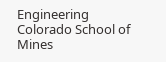Engineering Colorado School of Mines